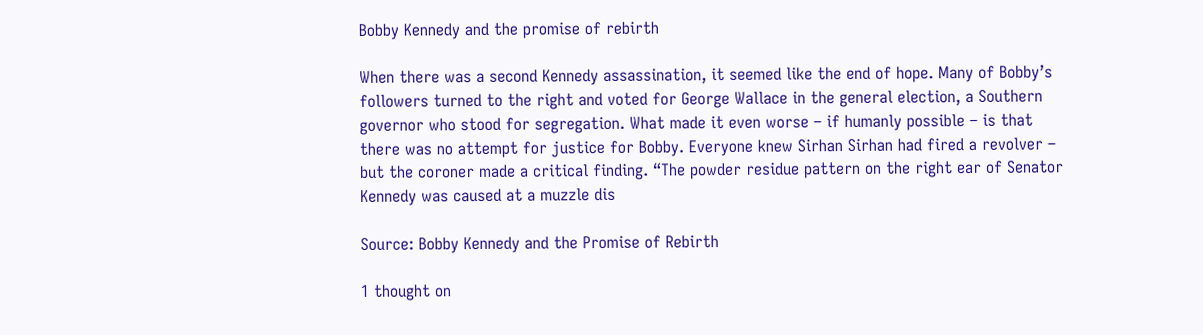Bobby Kennedy and the promise of rebirth

When there was a second Kennedy assassination, it seemed like the end of hope. Many of Bobby’s followers turned to the right and voted for George Wallace in the general election, a Southern governor who stood for segregation. What made it even worse – if humanly possible – is that there was no attempt for justice for Bobby. Everyone knew Sirhan Sirhan had fired a revolver – but the coroner made a critical finding. “The powder residue pattern on the right ear of Senator Kennedy was caused at a muzzle dis

Source: Bobby Kennedy and the Promise of Rebirth

1 thought on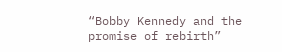“Bobby Kennedy and the promise of rebirth”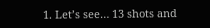1. Let’s see… 13 shots and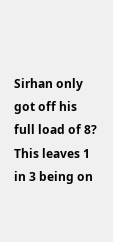Sirhan only got off his full load of 8? This leaves 1 in 3 being on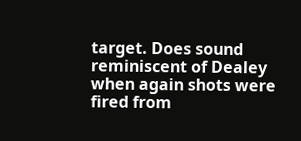target. Does sound reminiscent of Dealey when again shots were fired from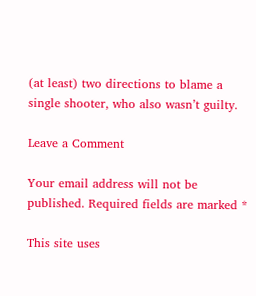(at least) two directions to blame a single shooter, who also wasn’t guilty.

Leave a Comment

Your email address will not be published. Required fields are marked *

This site uses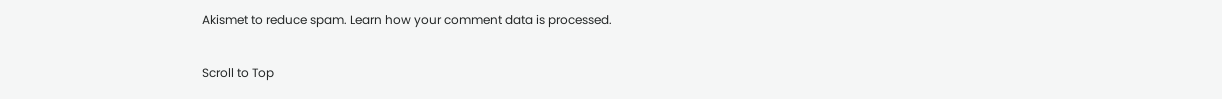Akismet to reduce spam. Learn how your comment data is processed.

Scroll to Top